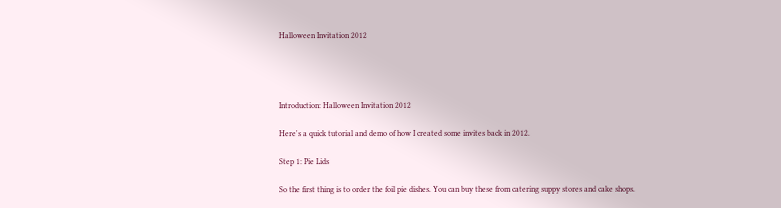Halloween Invitation 2012




Introduction: Halloween Invitation 2012

Here's a quick tutorial and demo of how I created some invites back in 2012.

Step 1: Pie Lids

So the first thing is to order the foil pie dishes. You can buy these from catering suppy stores and cake shops.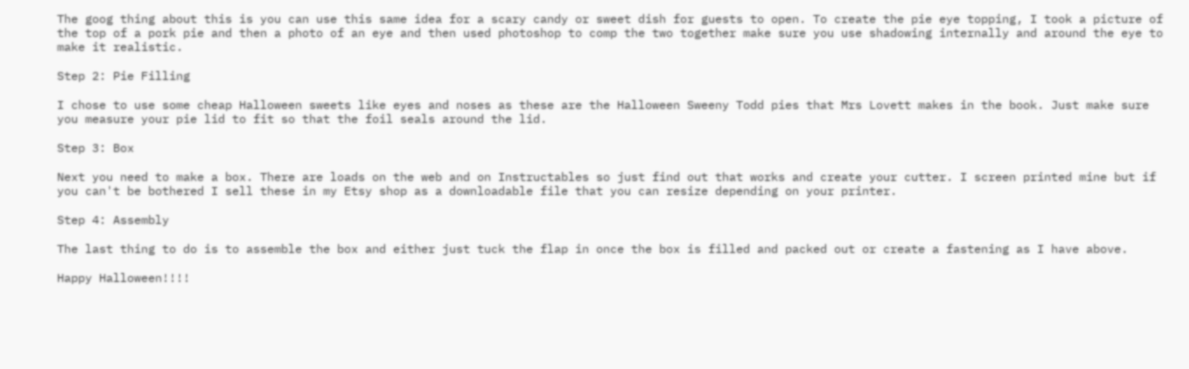The goog thing about this is you can use this same idea for a scary candy or sweet dish for guests to open. To create the pie eye topping, I took a picture of the top of a pork pie and then a photo of an eye and then used photoshop to comp the two together make sure you use shadowing internally and around the eye to make it realistic.

Step 2: Pie Filling

I chose to use some cheap Halloween sweets like eyes and noses as these are the Halloween Sweeny Todd pies that Mrs Lovett makes in the book. Just make sure you measure your pie lid to fit so that the foil seals around the lid.

Step 3: Box

Next you need to make a box. There are loads on the web and on Instructables so just find out that works and create your cutter. I screen printed mine but if you can't be bothered I sell these in my Etsy shop as a downloadable file that you can resize depending on your printer.

Step 4: Assembly

The last thing to do is to assemble the box and either just tuck the flap in once the box is filled and packed out or create a fastening as I have above.

Happy Halloween!!!!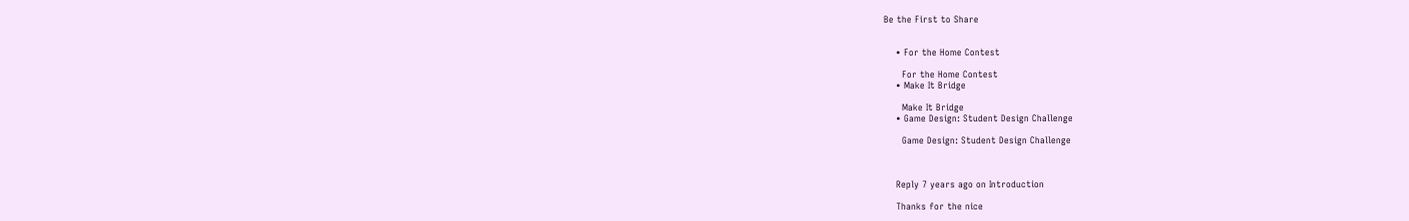Be the First to Share


    • For the Home Contest

      For the Home Contest
    • Make It Bridge

      Make It Bridge
    • Game Design: Student Design Challenge

      Game Design: Student Design Challenge



    Reply 7 years ago on Introduction

    Thanks for the nice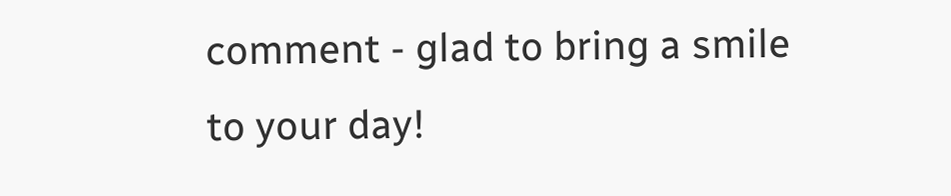comment - glad to bring a smile to your day!